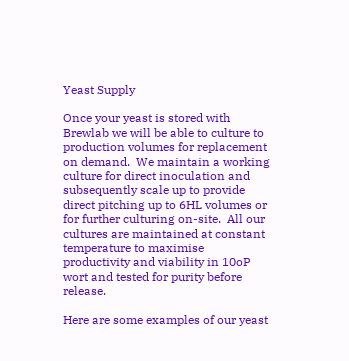Yeast Supply

Once your yeast is stored with Brewlab we will be able to culture to production volumes for replacement on demand.  We maintain a working culture for direct inoculation and subsequently scale up to provide direct pitching up to 6HL volumes or for further culturing on-site.  All our cultures are maintained at constant temperature to maximise productivity and viability in 10oP wort and tested for purity before release.

Here are some examples of our yeast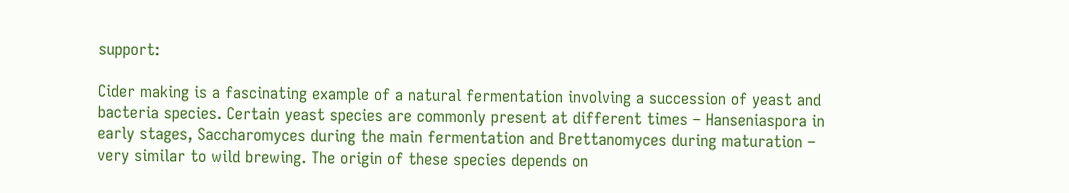support:

Cider making is a fascinating example of a natural fermentation involving a succession of yeast and bacteria species. Certain yeast species are commonly present at different times – Hanseniaspora in early stages, Saccharomyces during the main fermentation and Brettanomyces during maturation – very similar to wild brewing. The origin of these species depends on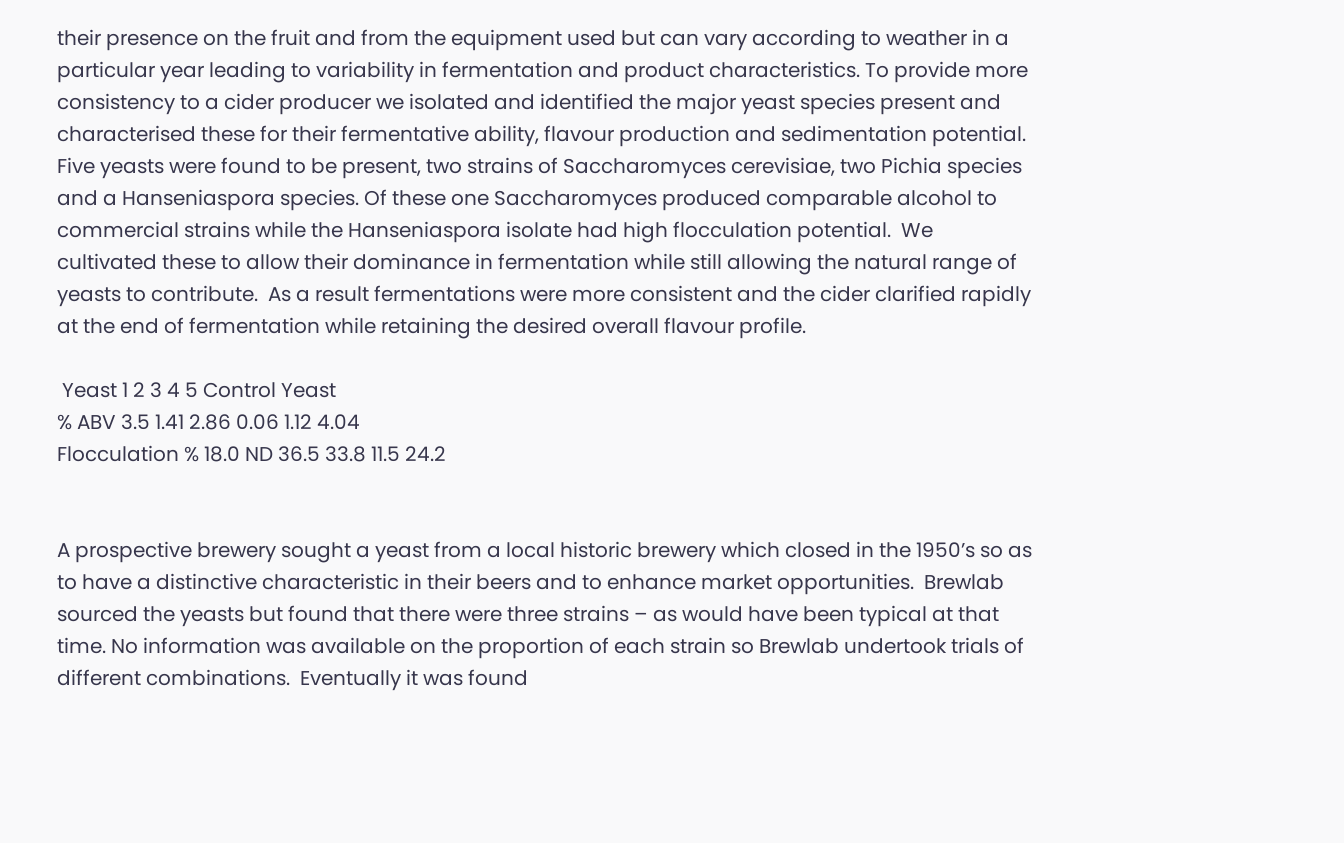their presence on the fruit and from the equipment used but can vary according to weather in a particular year leading to variability in fermentation and product characteristics. To provide more consistency to a cider producer we isolated and identified the major yeast species present and characterised these for their fermentative ability, flavour production and sedimentation potential.  Five yeasts were found to be present, two strains of Saccharomyces cerevisiae, two Pichia species and a Hanseniaspora species. Of these one Saccharomyces produced comparable alcohol to commercial strains while the Hanseniaspora isolate had high flocculation potential.  We cultivated these to allow their dominance in fermentation while still allowing the natural range of yeasts to contribute.  As a result fermentations were more consistent and the cider clarified rapidly at the end of fermentation while retaining the desired overall flavour profile.

 Yeast 1 2 3 4 5 Control Yeast
% ABV 3.5 1.41 2.86 0.06 1.12 4.04
Flocculation % 18.0 ND 36.5 33.8 11.5 24.2


A prospective brewery sought a yeast from a local historic brewery which closed in the 1950’s so as to have a distinctive characteristic in their beers and to enhance market opportunities.  Brewlab sourced the yeasts but found that there were three strains – as would have been typical at that time. No information was available on the proportion of each strain so Brewlab undertook trials of different combinations.  Eventually it was found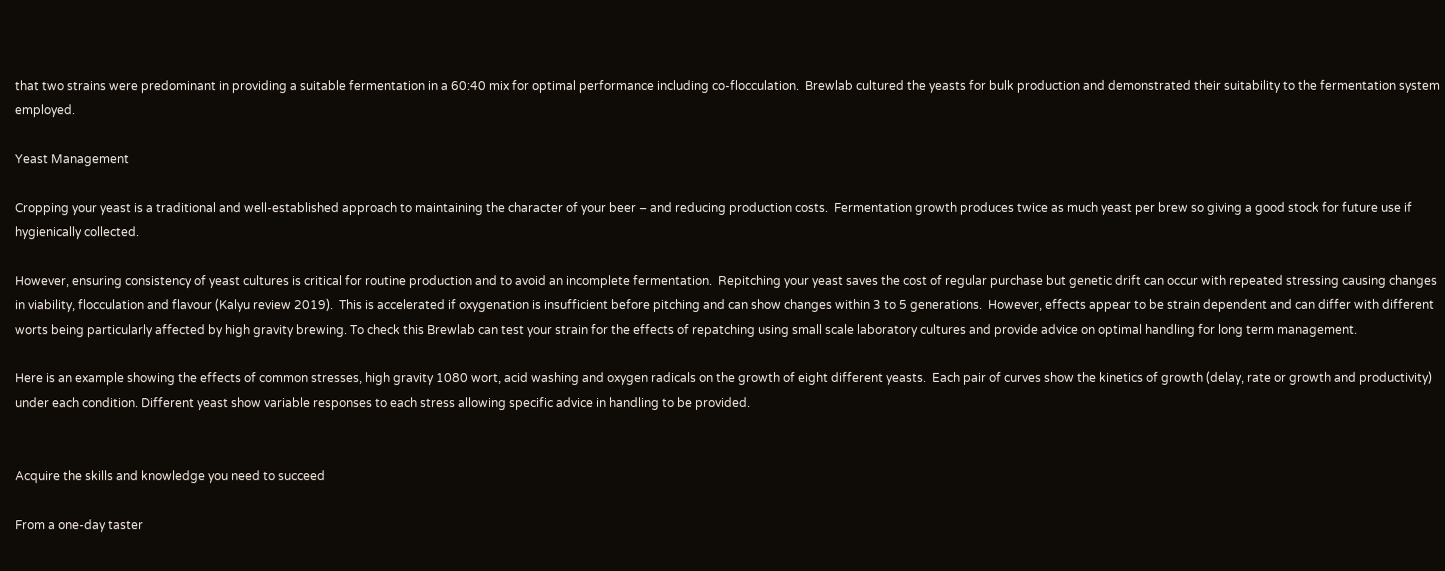that two strains were predominant in providing a suitable fermentation in a 60:40 mix for optimal performance including co-flocculation.  Brewlab cultured the yeasts for bulk production and demonstrated their suitability to the fermentation system employed.

Yeast Management

Cropping your yeast is a traditional and well-established approach to maintaining the character of your beer – and reducing production costs.  Fermentation growth produces twice as much yeast per brew so giving a good stock for future use if hygienically collected.

However, ensuring consistency of yeast cultures is critical for routine production and to avoid an incomplete fermentation.  Repitching your yeast saves the cost of regular purchase but genetic drift can occur with repeated stressing causing changes in viability, flocculation and flavour (Kalyu review 2019).  This is accelerated if oxygenation is insufficient before pitching and can show changes within 3 to 5 generations.  However, effects appear to be strain dependent and can differ with different worts being particularly affected by high gravity brewing. To check this Brewlab can test your strain for the effects of repatching using small scale laboratory cultures and provide advice on optimal handling for long term management.

Here is an example showing the effects of common stresses, high gravity 1080 wort, acid washing and oxygen radicals on the growth of eight different yeasts.  Each pair of curves show the kinetics of growth (delay, rate or growth and productivity) under each condition. Different yeast show variable responses to each stress allowing specific advice in handling to be provided.


Acquire the skills and knowledge you need to succeed

From a one-day taster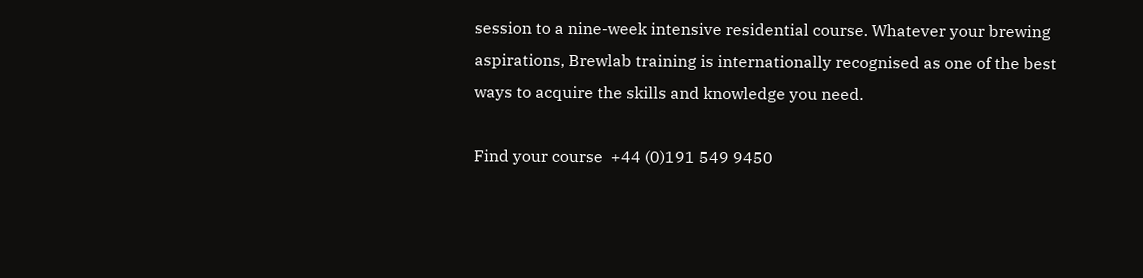session to a nine-week intensive residential course. Whatever your brewing aspirations, Brewlab training is internationally recognised as one of the best ways to acquire the skills and knowledge you need.

Find your course  +44 (0)191 549 9450